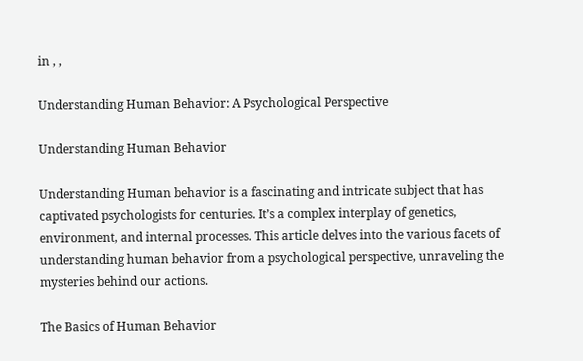in , ,

Understanding Human Behavior: A Psychological Perspective

Understanding Human Behavior

Understanding Human behavior is a fascinating and intricate subject that has captivated psychologists for centuries. It’s a complex interplay of genetics, environment, and internal processes. This article delves into the various facets of understanding human behavior from a psychological perspective, unraveling the mysteries behind our actions.

The Basics of Human Behavior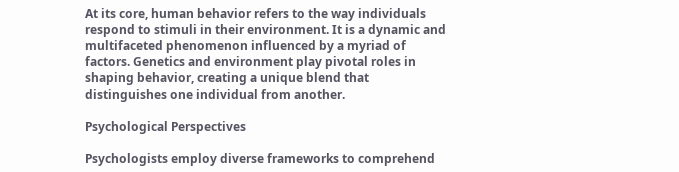At its core, human behavior refers to the way individuals respond to stimuli in their environment. It is a dynamic and multifaceted phenomenon influenced by a myriad of factors. Genetics and environment play pivotal roles in shaping behavior, creating a unique blend that distinguishes one individual from another.

Psychological Perspectives

Psychologists employ diverse frameworks to comprehend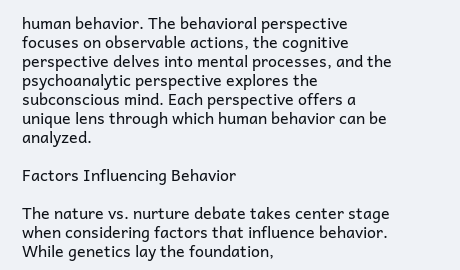human behavior. The behavioral perspective focuses on observable actions, the cognitive perspective delves into mental processes, and the psychoanalytic perspective explores the subconscious mind. Each perspective offers a unique lens through which human behavior can be analyzed.

Factors Influencing Behavior

The nature vs. nurture debate takes center stage when considering factors that influence behavior. While genetics lay the foundation,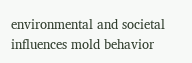environmental and societal influences mold behavior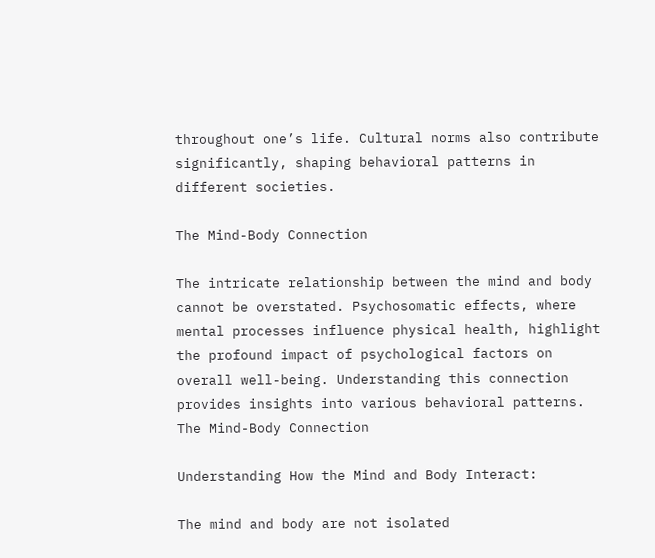throughout one’s life. Cultural norms also contribute significantly, shaping behavioral patterns in different societies.

The Mind-Body Connection

The intricate relationship between the mind and body cannot be overstated. Psychosomatic effects, where mental processes influence physical health, highlight the profound impact of psychological factors on overall well-being. Understanding this connection provides insights into various behavioral patterns.
The Mind-Body Connection

Understanding How the Mind and Body Interact:

The mind and body are not isolated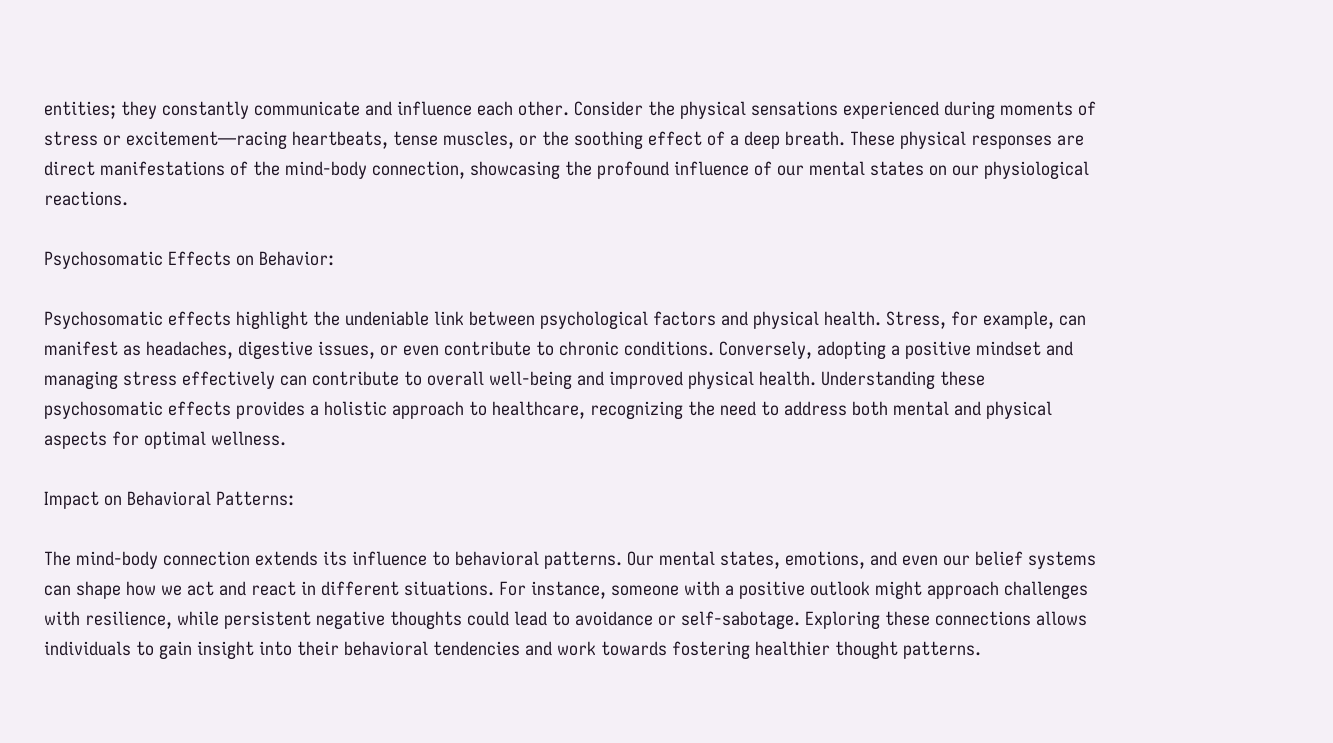entities; they constantly communicate and influence each other. Consider the physical sensations experienced during moments of stress or excitement—racing heartbeats, tense muscles, or the soothing effect of a deep breath. These physical responses are direct manifestations of the mind-body connection, showcasing the profound influence of our mental states on our physiological reactions.

Psychosomatic Effects on Behavior:

Psychosomatic effects highlight the undeniable link between psychological factors and physical health. Stress, for example, can manifest as headaches, digestive issues, or even contribute to chronic conditions. Conversely, adopting a positive mindset and managing stress effectively can contribute to overall well-being and improved physical health. Understanding these psychosomatic effects provides a holistic approach to healthcare, recognizing the need to address both mental and physical aspects for optimal wellness.

Impact on Behavioral Patterns:

The mind-body connection extends its influence to behavioral patterns. Our mental states, emotions, and even our belief systems can shape how we act and react in different situations. For instance, someone with a positive outlook might approach challenges with resilience, while persistent negative thoughts could lead to avoidance or self-sabotage. Exploring these connections allows individuals to gain insight into their behavioral tendencies and work towards fostering healthier thought patterns.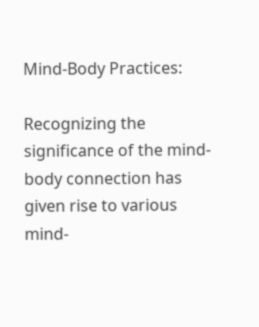Mind-Body Practices:

Recognizing the significance of the mind-body connection has given rise to various mind-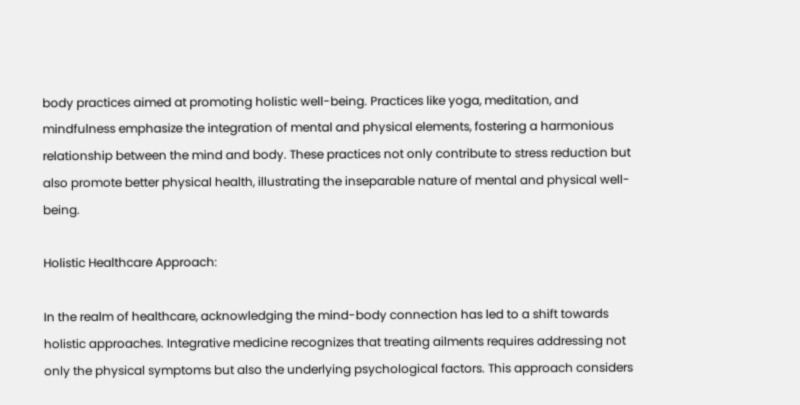body practices aimed at promoting holistic well-being. Practices like yoga, meditation, and mindfulness emphasize the integration of mental and physical elements, fostering a harmonious relationship between the mind and body. These practices not only contribute to stress reduction but also promote better physical health, illustrating the inseparable nature of mental and physical well-being.

Holistic Healthcare Approach:

In the realm of healthcare, acknowledging the mind-body connection has led to a shift towards holistic approaches. Integrative medicine recognizes that treating ailments requires addressing not only the physical symptoms but also the underlying psychological factors. This approach considers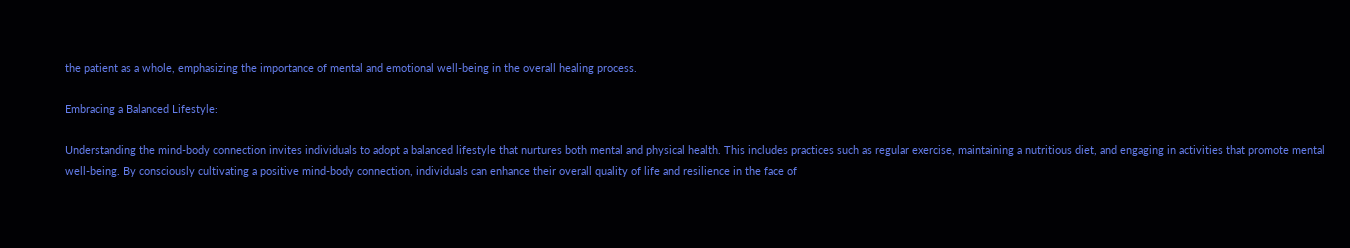the patient as a whole, emphasizing the importance of mental and emotional well-being in the overall healing process.

Embracing a Balanced Lifestyle:

Understanding the mind-body connection invites individuals to adopt a balanced lifestyle that nurtures both mental and physical health. This includes practices such as regular exercise, maintaining a nutritious diet, and engaging in activities that promote mental well-being. By consciously cultivating a positive mind-body connection, individuals can enhance their overall quality of life and resilience in the face of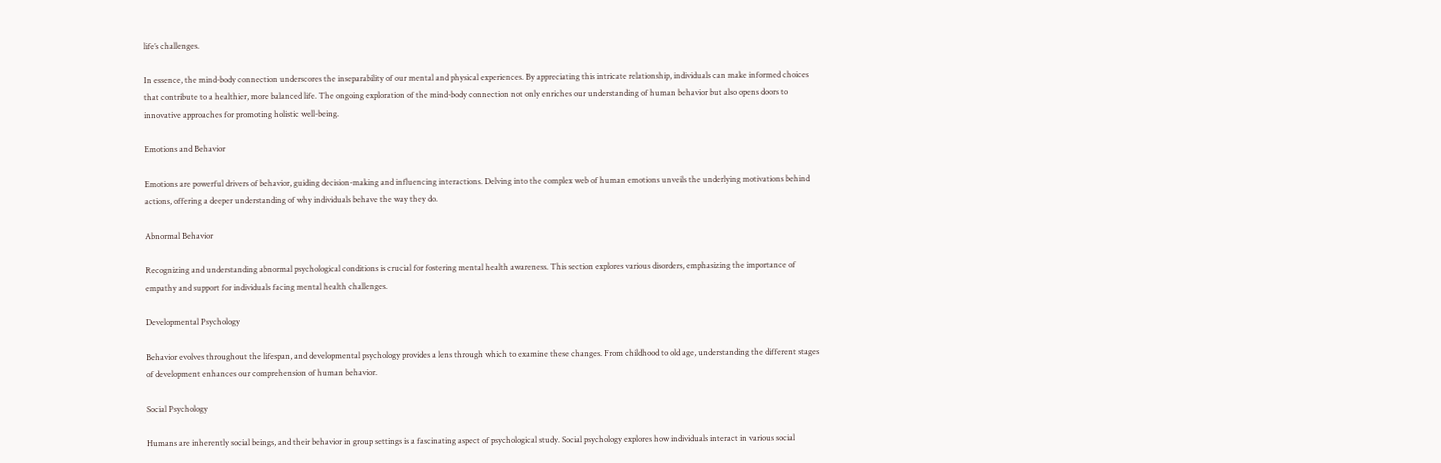life’s challenges.

In essence, the mind-body connection underscores the inseparability of our mental and physical experiences. By appreciating this intricate relationship, individuals can make informed choices that contribute to a healthier, more balanced life. The ongoing exploration of the mind-body connection not only enriches our understanding of human behavior but also opens doors to innovative approaches for promoting holistic well-being.

Emotions and Behavior

Emotions are powerful drivers of behavior, guiding decision-making and influencing interactions. Delving into the complex web of human emotions unveils the underlying motivations behind actions, offering a deeper understanding of why individuals behave the way they do.

Abnormal Behavior

Recognizing and understanding abnormal psychological conditions is crucial for fostering mental health awareness. This section explores various disorders, emphasizing the importance of empathy and support for individuals facing mental health challenges.

Developmental Psychology

Behavior evolves throughout the lifespan, and developmental psychology provides a lens through which to examine these changes. From childhood to old age, understanding the different stages of development enhances our comprehension of human behavior.

Social Psychology

Humans are inherently social beings, and their behavior in group settings is a fascinating aspect of psychological study. Social psychology explores how individuals interact in various social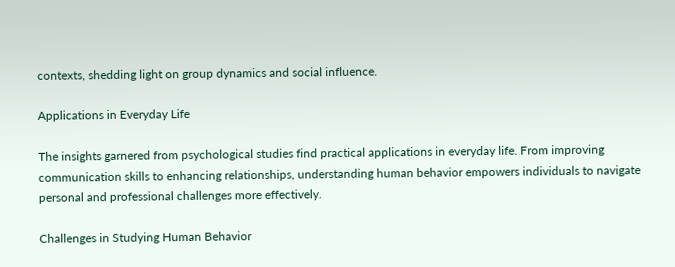contexts, shedding light on group dynamics and social influence.

Applications in Everyday Life

The insights garnered from psychological studies find practical applications in everyday life. From improving communication skills to enhancing relationships, understanding human behavior empowers individuals to navigate personal and professional challenges more effectively.

Challenges in Studying Human Behavior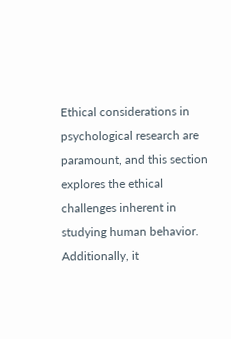Ethical considerations in psychological research are paramount, and this section explores the ethical challenges inherent in studying human behavior. Additionally, it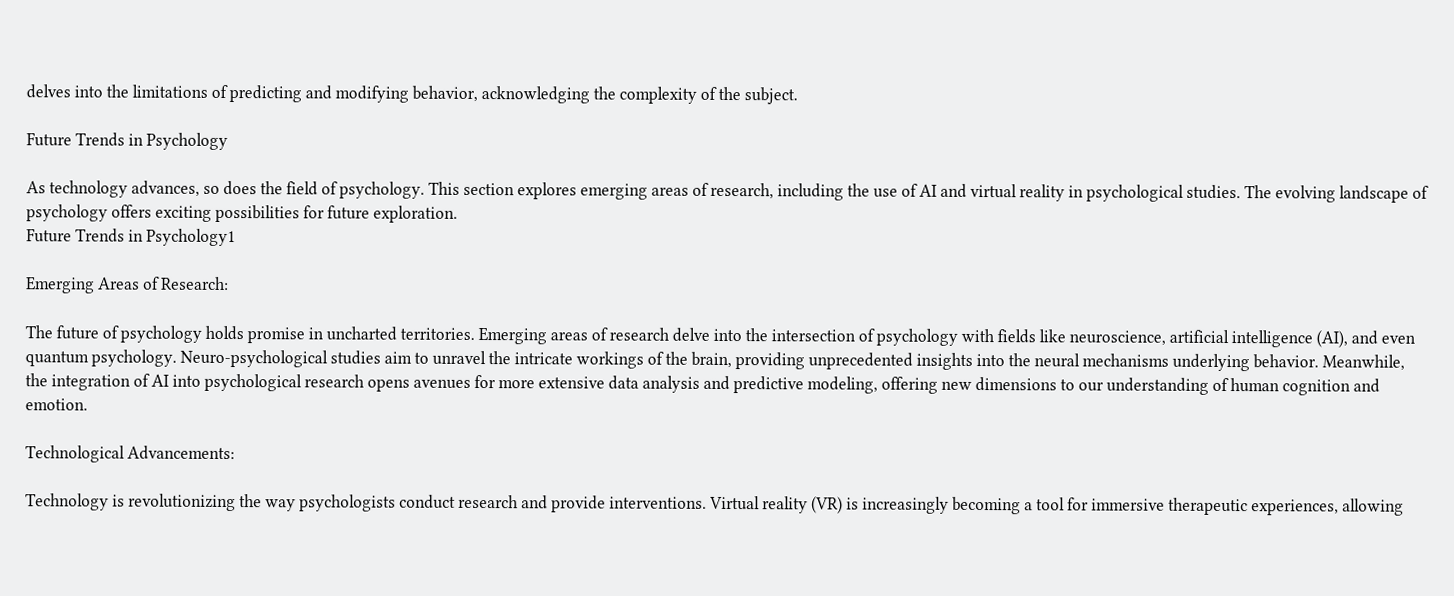delves into the limitations of predicting and modifying behavior, acknowledging the complexity of the subject.

Future Trends in Psychology

As technology advances, so does the field of psychology. This section explores emerging areas of research, including the use of AI and virtual reality in psychological studies. The evolving landscape of psychology offers exciting possibilities for future exploration.
Future Trends in Psychology1

Emerging Areas of Research:

The future of psychology holds promise in uncharted territories. Emerging areas of research delve into the intersection of psychology with fields like neuroscience, artificial intelligence (AI), and even quantum psychology. Neuro-psychological studies aim to unravel the intricate workings of the brain, providing unprecedented insights into the neural mechanisms underlying behavior. Meanwhile, the integration of AI into psychological research opens avenues for more extensive data analysis and predictive modeling, offering new dimensions to our understanding of human cognition and emotion.

Technological Advancements:

Technology is revolutionizing the way psychologists conduct research and provide interventions. Virtual reality (VR) is increasingly becoming a tool for immersive therapeutic experiences, allowing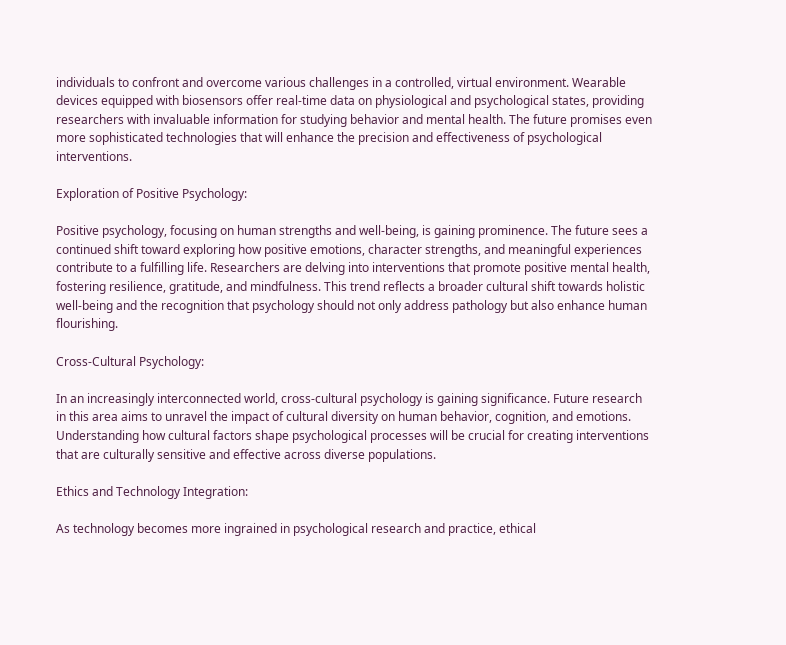individuals to confront and overcome various challenges in a controlled, virtual environment. Wearable devices equipped with biosensors offer real-time data on physiological and psychological states, providing researchers with invaluable information for studying behavior and mental health. The future promises even more sophisticated technologies that will enhance the precision and effectiveness of psychological interventions.

Exploration of Positive Psychology:

Positive psychology, focusing on human strengths and well-being, is gaining prominence. The future sees a continued shift toward exploring how positive emotions, character strengths, and meaningful experiences contribute to a fulfilling life. Researchers are delving into interventions that promote positive mental health, fostering resilience, gratitude, and mindfulness. This trend reflects a broader cultural shift towards holistic well-being and the recognition that psychology should not only address pathology but also enhance human flourishing.

Cross-Cultural Psychology:

In an increasingly interconnected world, cross-cultural psychology is gaining significance. Future research in this area aims to unravel the impact of cultural diversity on human behavior, cognition, and emotions. Understanding how cultural factors shape psychological processes will be crucial for creating interventions that are culturally sensitive and effective across diverse populations.

Ethics and Technology Integration:

As technology becomes more ingrained in psychological research and practice, ethical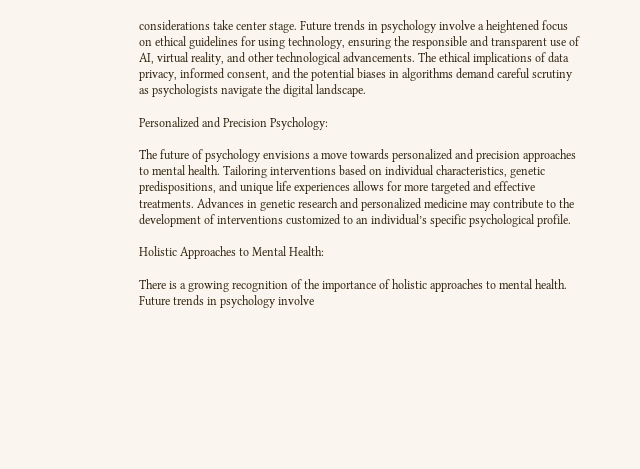considerations take center stage. Future trends in psychology involve a heightened focus on ethical guidelines for using technology, ensuring the responsible and transparent use of AI, virtual reality, and other technological advancements. The ethical implications of data privacy, informed consent, and the potential biases in algorithms demand careful scrutiny as psychologists navigate the digital landscape.

Personalized and Precision Psychology:

The future of psychology envisions a move towards personalized and precision approaches to mental health. Tailoring interventions based on individual characteristics, genetic predispositions, and unique life experiences allows for more targeted and effective treatments. Advances in genetic research and personalized medicine may contribute to the development of interventions customized to an individual’s specific psychological profile.

Holistic Approaches to Mental Health:

There is a growing recognition of the importance of holistic approaches to mental health. Future trends in psychology involve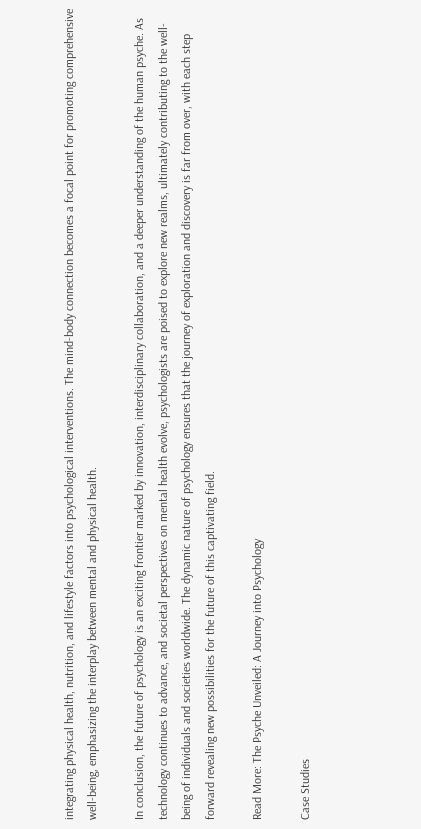integrating physical health, nutrition, and lifestyle factors into psychological interventions. The mind-body connection becomes a focal point for promoting comprehensive well-being, emphasizing the interplay between mental and physical health.

In conclusion, the future of psychology is an exciting frontier marked by innovation, interdisciplinary collaboration, and a deeper understanding of the human psyche. As technology continues to advance, and societal perspectives on mental health evolve, psychologists are poised to explore new realms, ultimately contributing to the well-being of individuals and societies worldwide. The dynamic nature of psychology ensures that the journey of exploration and discovery is far from over, with each step forward revealing new possibilities for the future of this captivating field.

Read More: The Psyche Unveiled: A Journey into Psychology

Case Studies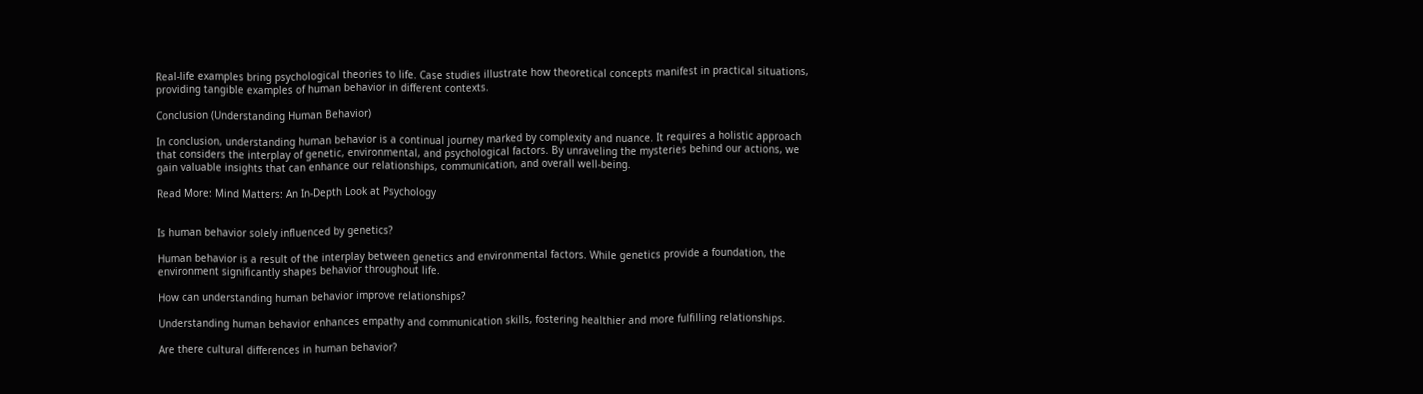Real-life examples bring psychological theories to life. Case studies illustrate how theoretical concepts manifest in practical situations, providing tangible examples of human behavior in different contexts.

Conclusion (Understanding Human Behavior)

In conclusion, understanding human behavior is a continual journey marked by complexity and nuance. It requires a holistic approach that considers the interplay of genetic, environmental, and psychological factors. By unraveling the mysteries behind our actions, we gain valuable insights that can enhance our relationships, communication, and overall well-being.

Read More: Mind Matters: An In-Depth Look at Psychology


Is human behavior solely influenced by genetics?

Human behavior is a result of the interplay between genetics and environmental factors. While genetics provide a foundation, the environment significantly shapes behavior throughout life.

How can understanding human behavior improve relationships?

Understanding human behavior enhances empathy and communication skills, fostering healthier and more fulfilling relationships.

Are there cultural differences in human behavior?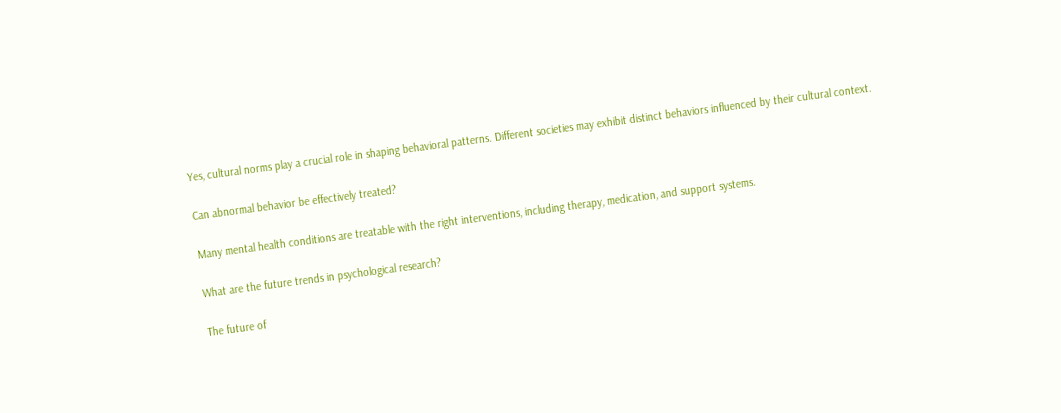Yes, cultural norms play a crucial role in shaping behavioral patterns. Different societies may exhibit distinct behaviors influenced by their cultural context.

Can abnormal behavior be effectively treated?

Many mental health conditions are treatable with the right interventions, including therapy, medication, and support systems.

What are the future trends in psychological research?

The future of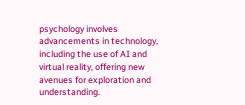psychology involves advancements in technology, including the use of AI and virtual reality, offering new avenues for exploration and understanding.